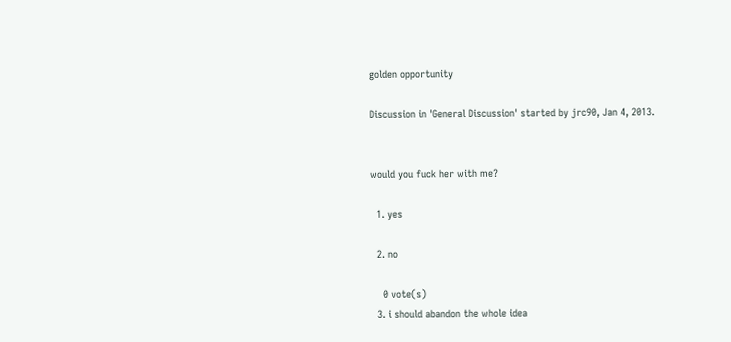golden opportunity

Discussion in 'General Discussion' started by jrc90, Jan 4, 2013.


would you fuck her with me?

  1. yes

  2. no

    0 vote(s)
  3. i should abandon the whole idea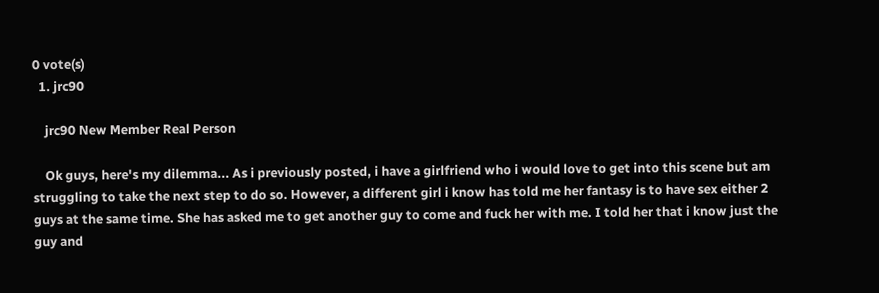0 vote(s)
  1. jrc90

    jrc90 New Member Real Person

    Ok guys, here's my dilemma... As i previously posted, i have a girlfriend who i would love to get into this scene but am struggling to take the next step to do so. However, a different girl i know has told me her fantasy is to have sex either 2 guys at the same time. She has asked me to get another guy to come and fuck her with me. I told her that i know just the guy and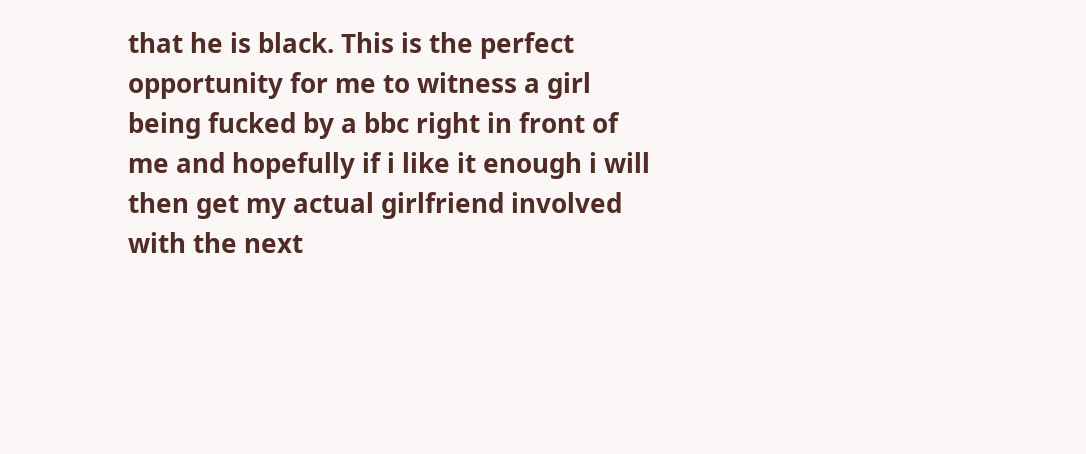that he is black. This is the perfect opportunity for me to witness a girl being fucked by a bbc right in front of me and hopefully if i like it enough i will then get my actual girlfriend involved with the next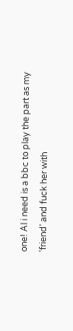one! Al i need is a bbc to play the part as my 'friend' and fuck her with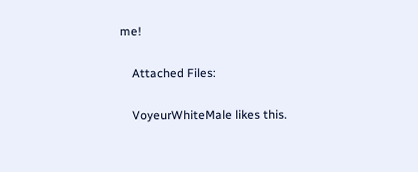me!

    Attached Files:

    VoyeurWhiteMale likes this.